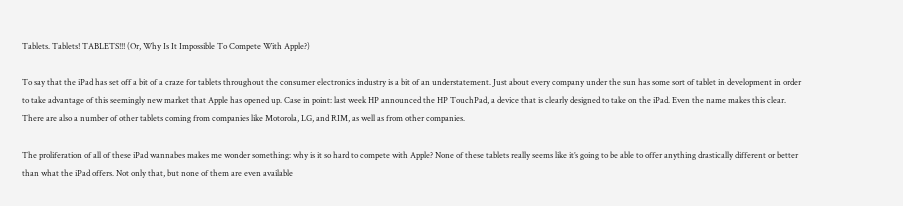Tablets. Tablets! TABLETS!!! (Or, Why Is It Impossible To Compete With Apple?)

To say that the iPad has set off a bit of a craze for tablets throughout the consumer electronics industry is a bit of an understatement. Just about every company under the sun has some sort of tablet in development in order to take advantage of this seemingly new market that Apple has opened up. Case in point: last week HP announced the HP TouchPad, a device that is clearly designed to take on the iPad. Even the name makes this clear. There are also a number of other tablets coming from companies like Motorola, LG, and RIM, as well as from other companies.

The proliferation of all of these iPad wannabes makes me wonder something: why is it so hard to compete with Apple? None of these tablets really seems like it’s going to be able to offer anything drastically different or better than what the iPad offers. Not only that, but none of them are even available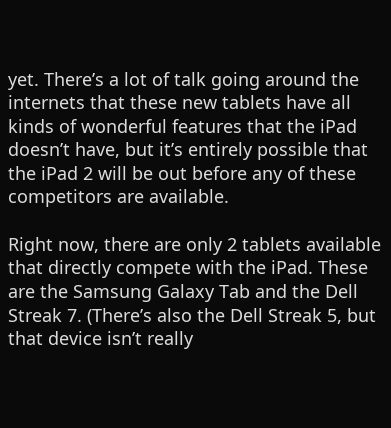yet. There’s a lot of talk going around the internets that these new tablets have all kinds of wonderful features that the iPad doesn’t have, but it’s entirely possible that the iPad 2 will be out before any of these competitors are available.

Right now, there are only 2 tablets available that directly compete with the iPad. These are the Samsung Galaxy Tab and the Dell Streak 7. (There’s also the Dell Streak 5, but that device isn’t really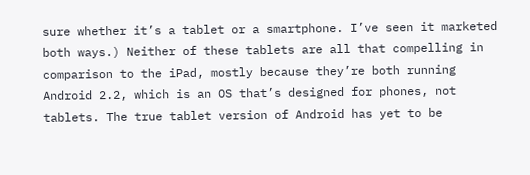sure whether it’s a tablet or a smartphone. I’ve seen it marketed both ways.) Neither of these tablets are all that compelling in comparison to the iPad, mostly because they’re both running Android 2.2, which is an OS that’s designed for phones, not tablets. The true tablet version of Android has yet to be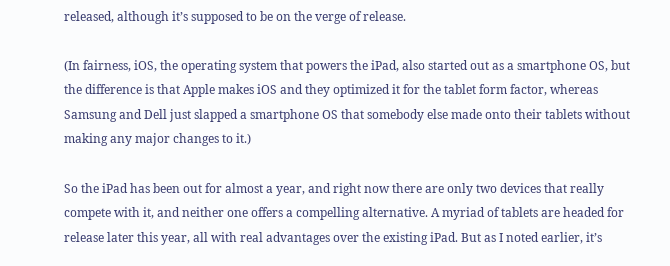released, although it’s supposed to be on the verge of release.

(In fairness, iOS, the operating system that powers the iPad, also started out as a smartphone OS, but the difference is that Apple makes iOS and they optimized it for the tablet form factor, whereas Samsung and Dell just slapped a smartphone OS that somebody else made onto their tablets without making any major changes to it.)

So the iPad has been out for almost a year, and right now there are only two devices that really compete with it, and neither one offers a compelling alternative. A myriad of tablets are headed for release later this year, all with real advantages over the existing iPad. But as I noted earlier, it’s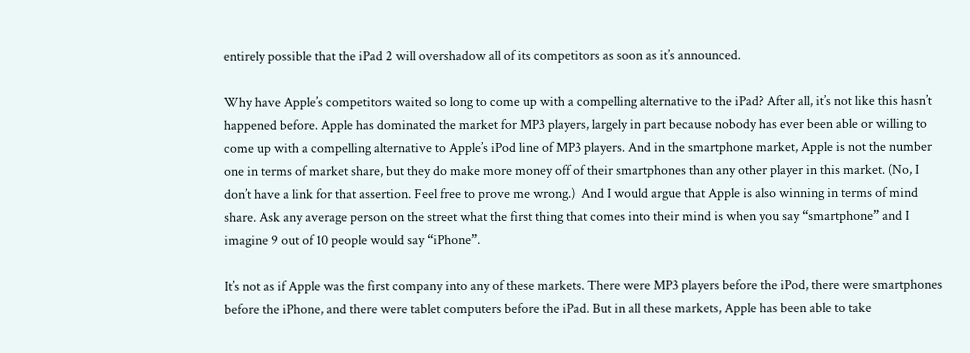entirely possible that the iPad 2 will overshadow all of its competitors as soon as it’s announced.

Why have Apple’s competitors waited so long to come up with a compelling alternative to the iPad? After all, it’s not like this hasn’t happened before. Apple has dominated the market for MP3 players, largely in part because nobody has ever been able or willing to come up with a compelling alternative to Apple’s iPod line of MP3 players. And in the smartphone market, Apple is not the number one in terms of market share, but they do make more money off of their smartphones than any other player in this market. (No, I don’t have a link for that assertion. Feel free to prove me wrong.)  And I would argue that Apple is also winning in terms of mind share. Ask any average person on the street what the first thing that comes into their mind is when you say “smartphone” and I imagine 9 out of 10 people would say “iPhone”.

It’s not as if Apple was the first company into any of these markets. There were MP3 players before the iPod, there were smartphones before the iPhone, and there were tablet computers before the iPad. But in all these markets, Apple has been able to take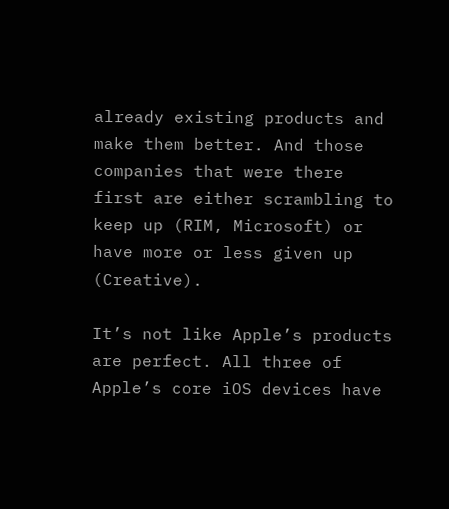already existing products and make them better. And those companies that were there first are either scrambling to keep up (RIM, Microsoft) or have more or less given up (Creative).

It’s not like Apple’s products are perfect. All three of Apple’s core iOS devices have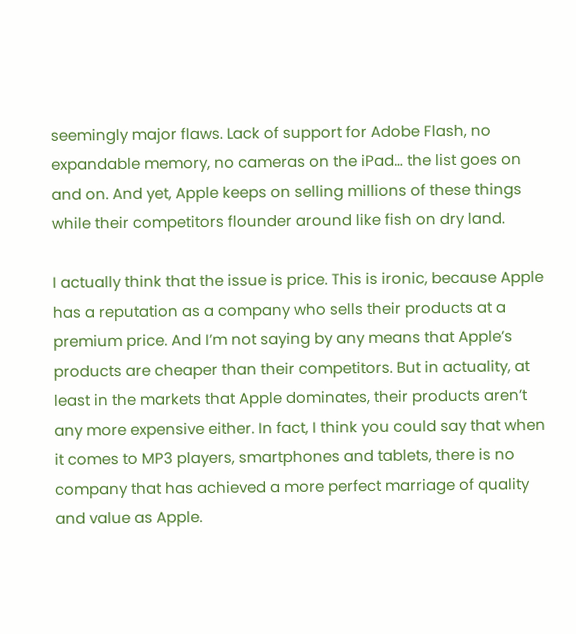seemingly major flaws. Lack of support for Adobe Flash, no expandable memory, no cameras on the iPad… the list goes on and on. And yet, Apple keeps on selling millions of these things while their competitors flounder around like fish on dry land.

I actually think that the issue is price. This is ironic, because Apple has a reputation as a company who sells their products at a premium price. And I’m not saying by any means that Apple’s products are cheaper than their competitors. But in actuality, at least in the markets that Apple dominates, their products aren’t any more expensive either. In fact, I think you could say that when it comes to MP3 players, smartphones and tablets, there is no company that has achieved a more perfect marriage of quality and value as Apple.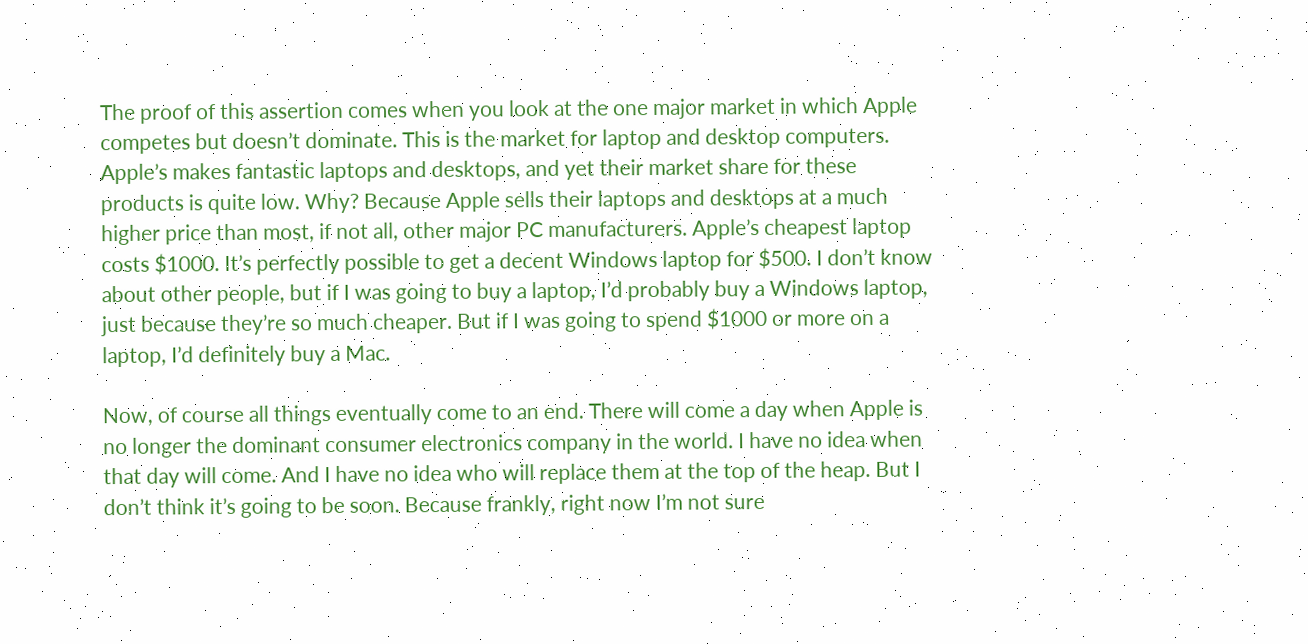The proof of this assertion comes when you look at the one major market in which Apple competes but doesn’t dominate. This is the market for laptop and desktop computers. Apple’s makes fantastic laptops and desktops, and yet their market share for these products is quite low. Why? Because Apple sells their laptops and desktops at a much higher price than most, if not all, other major PC manufacturers. Apple’s cheapest laptop costs $1000. It’s perfectly possible to get a decent Windows laptop for $500. I don’t know about other people, but if I was going to buy a laptop, I’d probably buy a Windows laptop, just because they’re so much cheaper. But if I was going to spend $1000 or more on a laptop, I’d definitely buy a Mac.

Now, of course all things eventually come to an end. There will come a day when Apple is no longer the dominant consumer electronics company in the world. I have no idea when that day will come. And I have no idea who will replace them at the top of the heap. But I don’t think it’s going to be soon. Because frankly, right now I’m not sure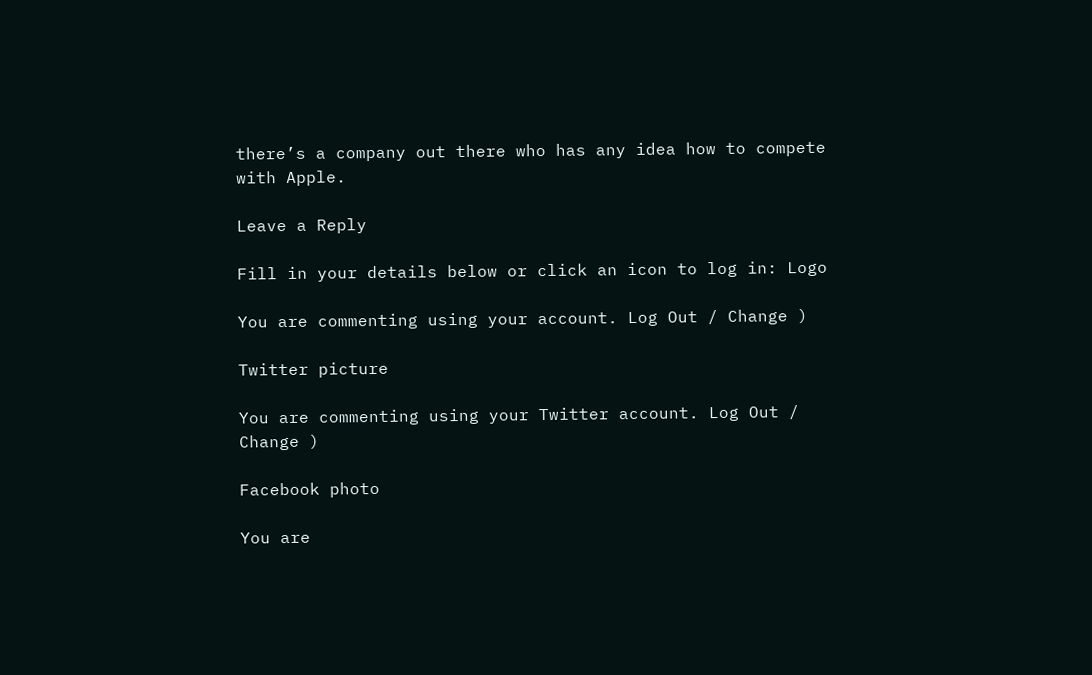there’s a company out there who has any idea how to compete with Apple.

Leave a Reply

Fill in your details below or click an icon to log in: Logo

You are commenting using your account. Log Out / Change )

Twitter picture

You are commenting using your Twitter account. Log Out / Change )

Facebook photo

You are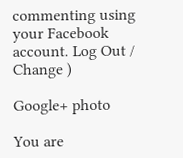commenting using your Facebook account. Log Out / Change )

Google+ photo

You are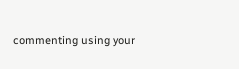commenting using your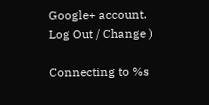Google+ account. Log Out / Change )

Connecting to %s